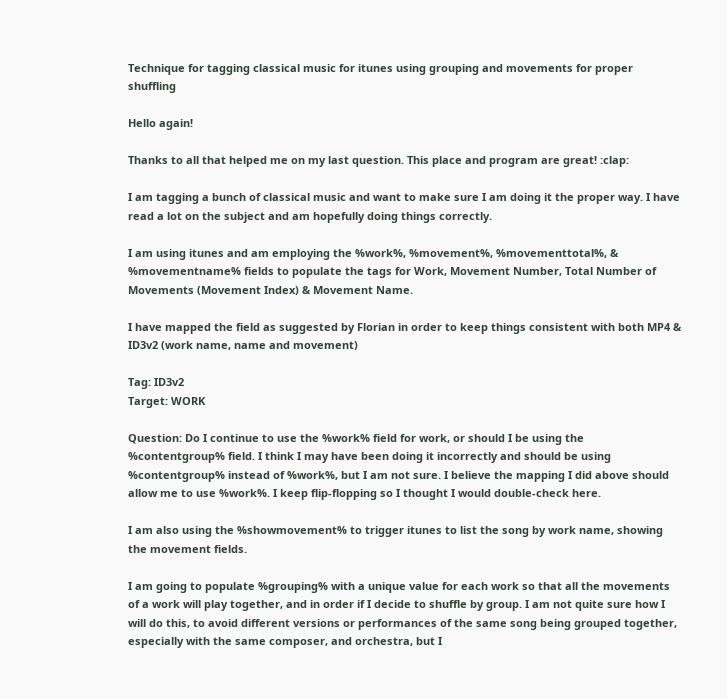Technique for tagging classical music for itunes using grouping and movements for proper shuffling

Hello again!

Thanks to all that helped me on my last question. This place and program are great! :clap:

I am tagging a bunch of classical music and want to make sure I am doing it the proper way. I have read a lot on the subject and am hopefully doing things correctly.

I am using itunes and am employing the %work%, %movement%, %movementtotal%, & %movementname% fields to populate the tags for Work, Movement Number, Total Number of Movements (Movement Index) & Movement Name.

I have mapped the field as suggested by Florian in order to keep things consistent with both MP4 & ID3v2 (work name, name and movement)

Tag: ID3v2
Target: WORK

Question: Do I continue to use the %work% field for work, or should I be using the %contentgroup% field. I think I may have been doing it incorrectly and should be using %contentgroup% instead of %work%, but I am not sure. I believe the mapping I did above should allow me to use %work%. I keep flip-flopping so I thought I would double-check here.

I am also using the %showmovement% to trigger itunes to list the song by work name, showing the movement fields.

I am going to populate %grouping% with a unique value for each work so that all the movements of a work will play together, and in order if I decide to shuffle by group. I am not quite sure how I will do this, to avoid different versions or performances of the same song being grouped together, especially with the same composer, and orchestra, but I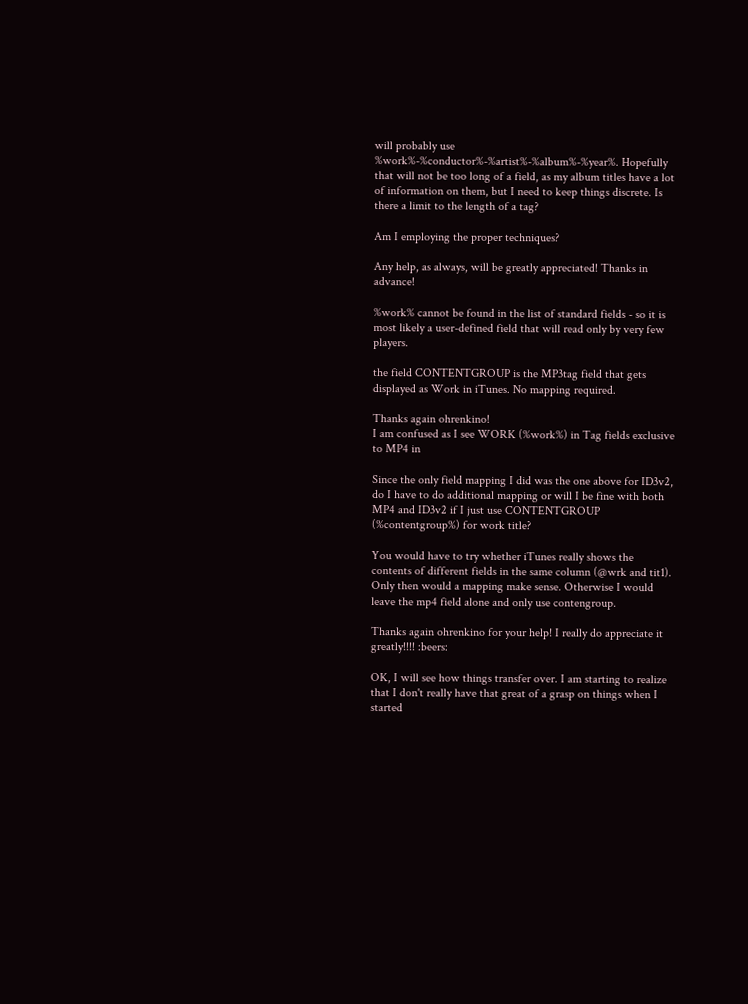will probably use %work%-%conductor%-%artist%-%album%-%year%. Hopefully that will not be too long of a field, as my album titles have a lot of information on them, but I need to keep things discrete. Is there a limit to the length of a tag?

Am I employing the proper techniques?

Any help, as always, will be greatly appreciated! Thanks in advance!

%work% cannot be found in the list of standard fields - so it is most likely a user-defined field that will read only by very few players.

the field CONTENTGROUP is the MP3tag field that gets displayed as Work in iTunes. No mapping required.

Thanks again ohrenkino!
I am confused as I see WORK (%work%) in Tag fields exclusive to MP4 in

Since the only field mapping I did was the one above for ID3v2, do I have to do additional mapping or will I be fine with both MP4 and ID3v2 if I just use CONTENTGROUP (%contentgroup%) for work title?

You would have to try whether iTunes really shows the contents of different fields in the same column (@wrk and tit1).
Only then would a mapping make sense. Otherwise I would leave the mp4 field alone and only use contengroup.

Thanks again ohrenkino for your help! I really do appreciate it greatly!!!! :beers:

OK, I will see how things transfer over. I am starting to realize that I don't really have that great of a grasp on things when I started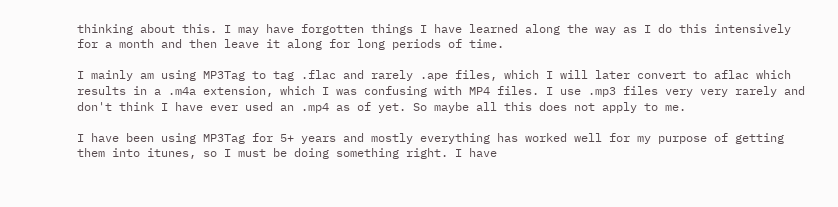thinking about this. I may have forgotten things I have learned along the way as I do this intensively for a month and then leave it along for long periods of time.

I mainly am using MP3Tag to tag .flac and rarely .ape files, which I will later convert to aflac which results in a .m4a extension, which I was confusing with MP4 files. I use .mp3 files very very rarely and don't think I have ever used an .mp4 as of yet. So maybe all this does not apply to me.

I have been using MP3Tag for 5+ years and mostly everything has worked well for my purpose of getting them into itunes, so I must be doing something right. I have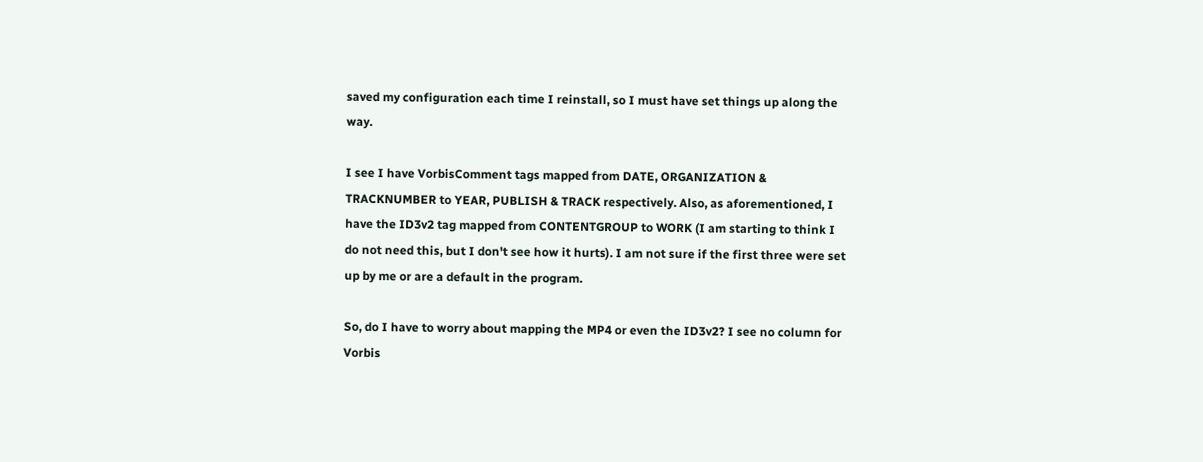saved my configuration each time I reinstall, so I must have set things up along the way.

I see I have VorbisComment tags mapped from DATE, ORGANIZATION & TRACKNUMBER to YEAR, PUBLISH & TRACK respectively. Also, as aforementioned, I have the ID3v2 tag mapped from CONTENTGROUP to WORK (I am starting to think I do not need this, but I don't see how it hurts). I am not sure if the first three were set up by me or are a default in the program.

So, do I have to worry about mapping the MP4 or even the ID3v2? I see no column for Vorbis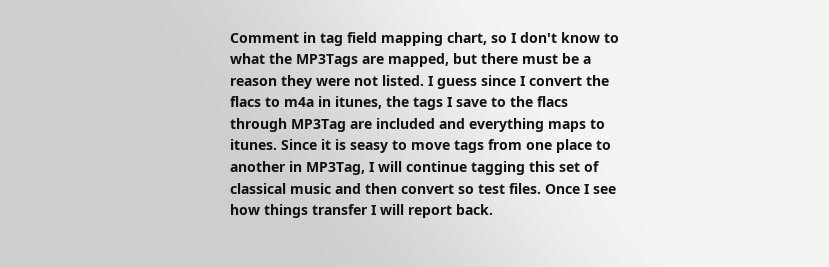Comment in tag field mapping chart, so I don't know to what the MP3Tags are mapped, but there must be a reason they were not listed. I guess since I convert the flacs to m4a in itunes, the tags I save to the flacs through MP3Tag are included and everything maps to itunes. Since it is seasy to move tags from one place to another in MP3Tag, I will continue tagging this set of classical music and then convert so test files. Once I see how things transfer I will report back.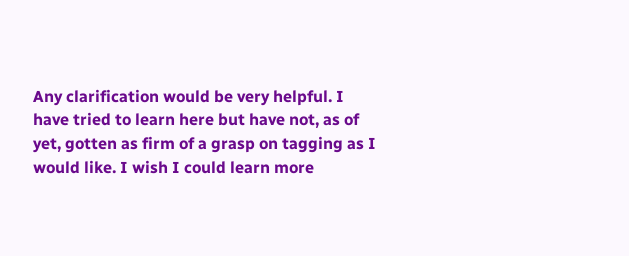Any clarification would be very helpful. I have tried to learn here but have not, as of yet, gotten as firm of a grasp on tagging as I would like. I wish I could learn more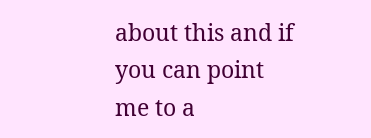about this and if you can point me to a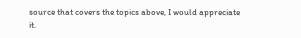source that covers the topics above, I would appreciate it.